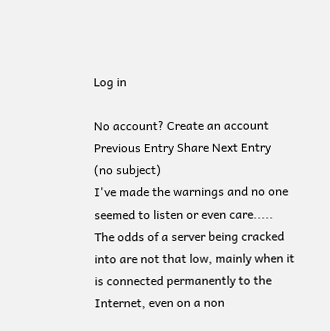Log in

No account? Create an account
Previous Entry Share Next Entry
(no subject)
I've made the warnings and no one seemed to listen or even care.....
The odds of a server being cracked into are not that low, mainly when it is connected permanently to the Internet, even on a non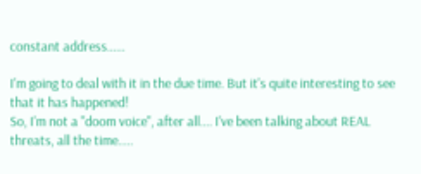constant address......

I'm going to deal with it in the due time. But it's quite interesting to see that it has happened!
So, I'm not a "doom voice", after all.... I've been talking about REAL threats, all the time.....